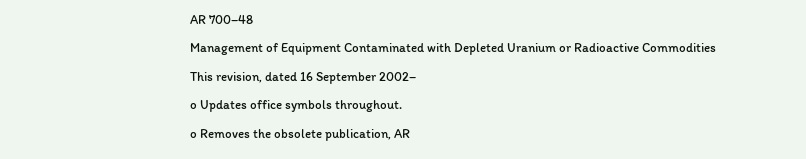AR 700–48

Management of Equipment Contaminated with Depleted Uranium or Radioactive Commodities

This revision, dated 16 September 2002–

o Updates office symbols throughout.

o Removes the obsolete publication, AR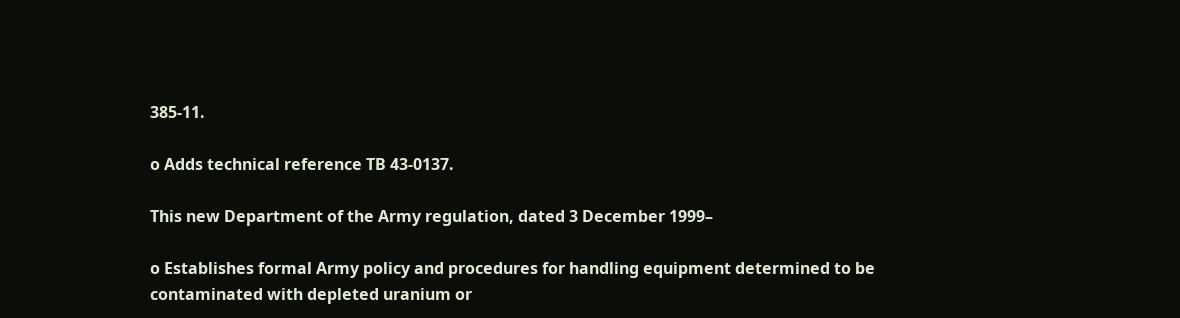385-11.

o Adds technical reference TB 43-0137.

This new Department of the Army regulation, dated 3 December 1999–

o Establishes formal Army policy and procedures for handling equipment determined to be contaminated with depleted uranium or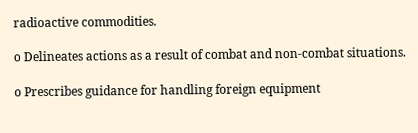radioactive commodities.

o Delineates actions as a result of combat and non-combat situations.

o Prescribes guidance for handling foreign equipment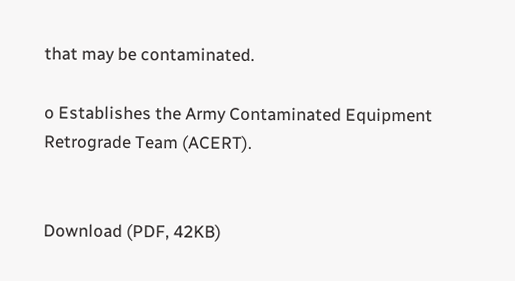that may be contaminated.

o Establishes the Army Contaminated Equipment Retrograde Team (ACERT).


Download (PDF, 42KB)